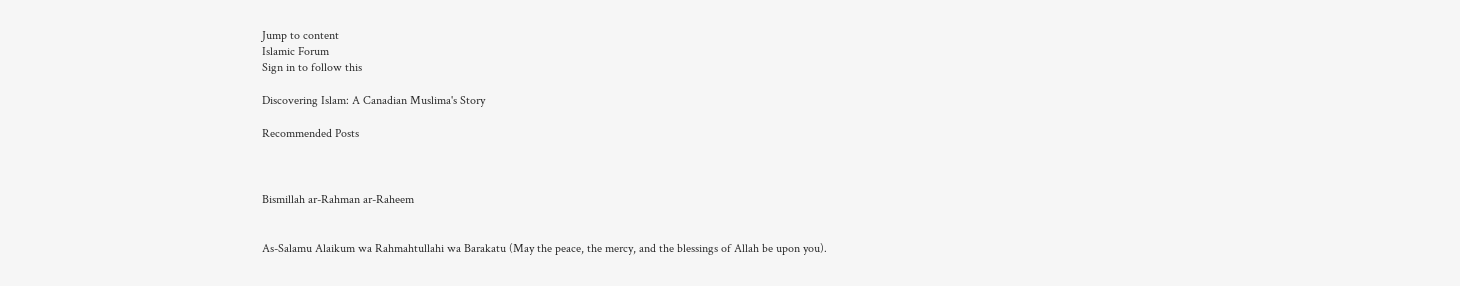Jump to content
Islamic Forum
Sign in to follow this

Discovering Islam: A Canadian Muslima's Story

Recommended Posts



Bismillah ar-Rahman ar-Raheem


As-Salamu Alaikum wa Rahmahtullahi wa Barakatu (May the peace, the mercy, and the blessings of Allah be upon you).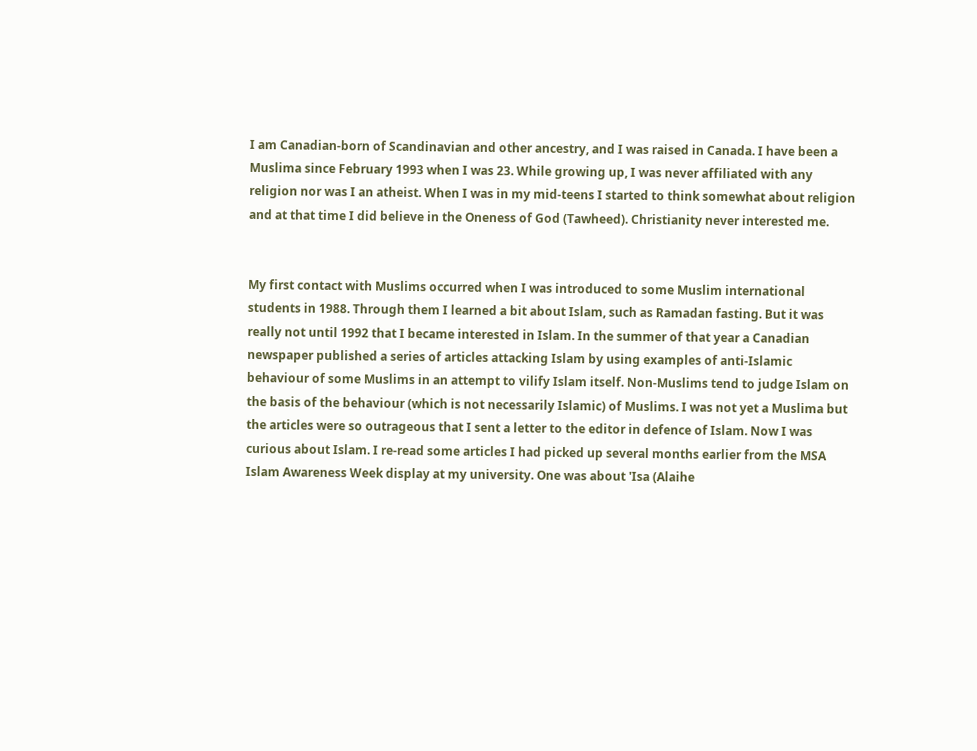I am Canadian-born of Scandinavian and other ancestry, and I was raised in Canada. I have been a Muslima since February 1993 when I was 23. While growing up, I was never affiliated with any religion nor was I an atheist. When I was in my mid-teens I started to think somewhat about religion and at that time I did believe in the Oneness of God (Tawheed). Christianity never interested me.


My first contact with Muslims occurred when I was introduced to some Muslim international students in 1988. Through them I learned a bit about Islam, such as Ramadan fasting. But it was really not until 1992 that I became interested in Islam. In the summer of that year a Canadian newspaper published a series of articles attacking Islam by using examples of anti-Islamic behaviour of some Muslims in an attempt to vilify Islam itself. Non-Muslims tend to judge Islam on the basis of the behaviour (which is not necessarily Islamic) of Muslims. I was not yet a Muslima but the articles were so outrageous that I sent a letter to the editor in defence of Islam. Now I was curious about Islam. I re-read some articles I had picked up several months earlier from the MSA Islam Awareness Week display at my university. One was about 'Isa (Alaihe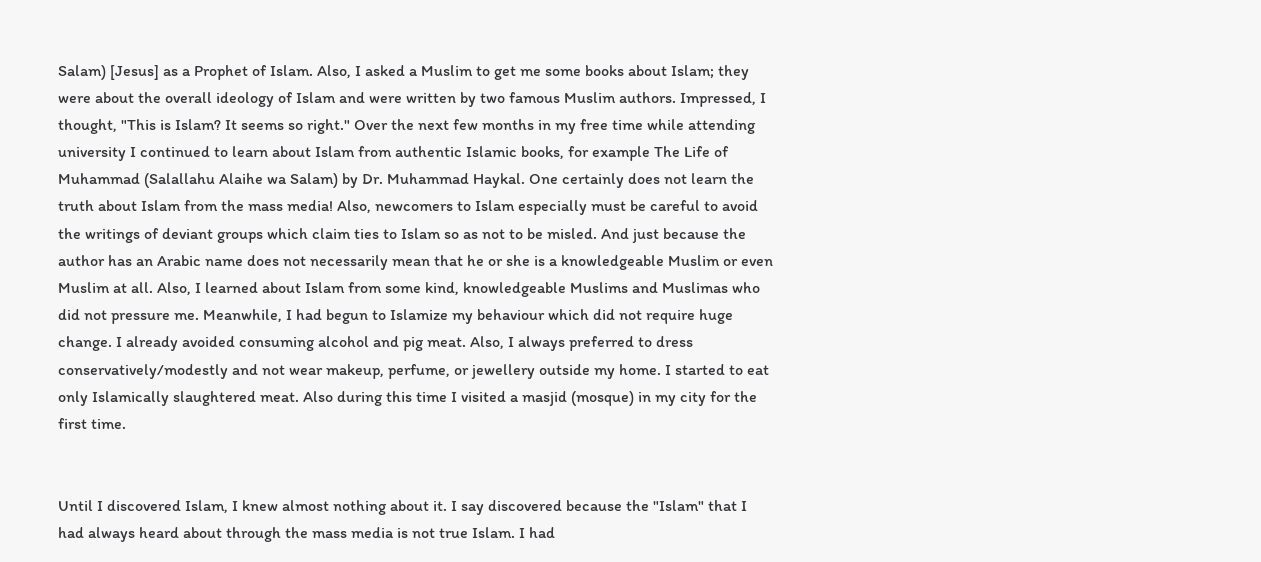Salam) [Jesus] as a Prophet of Islam. Also, I asked a Muslim to get me some books about Islam; they were about the overall ideology of Islam and were written by two famous Muslim authors. Impressed, I thought, "This is Islam? It seems so right." Over the next few months in my free time while attending university I continued to learn about Islam from authentic Islamic books, for example The Life of Muhammad (Salallahu Alaihe wa Salam) by Dr. Muhammad Haykal. One certainly does not learn the truth about Islam from the mass media! Also, newcomers to Islam especially must be careful to avoid the writings of deviant groups which claim ties to Islam so as not to be misled. And just because the author has an Arabic name does not necessarily mean that he or she is a knowledgeable Muslim or even Muslim at all. Also, I learned about Islam from some kind, knowledgeable Muslims and Muslimas who did not pressure me. Meanwhile, I had begun to Islamize my behaviour which did not require huge change. I already avoided consuming alcohol and pig meat. Also, I always preferred to dress conservatively/modestly and not wear makeup, perfume, or jewellery outside my home. I started to eat only Islamically slaughtered meat. Also during this time I visited a masjid (mosque) in my city for the first time.


Until I discovered Islam, I knew almost nothing about it. I say discovered because the "Islam" that I had always heard about through the mass media is not true Islam. I had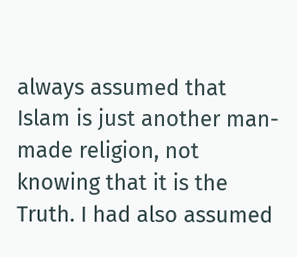always assumed that Islam is just another man-made religion, not knowing that it is the Truth. I had also assumed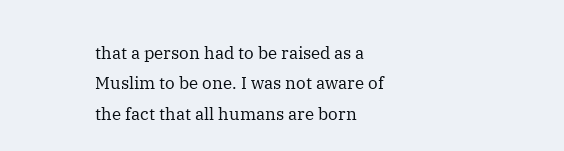that a person had to be raised as a Muslim to be one. I was not aware of the fact that all humans are born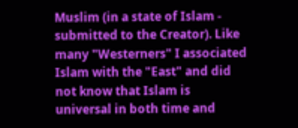Muslim (in a state of Islam - submitted to the Creator). Like many "Westerners" I associated Islam with the "East" and did not know that Islam is universal in both time and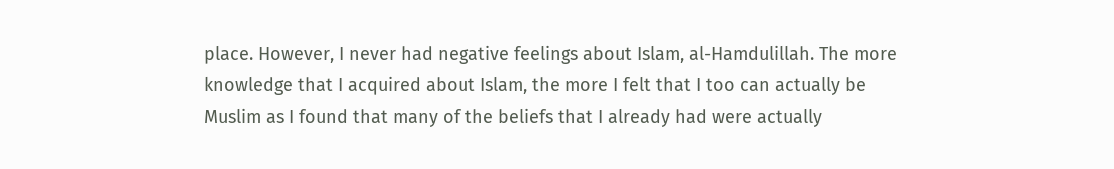place. However, I never had negative feelings about Islam, al-Hamdulillah. The more knowledge that I acquired about Islam, the more I felt that I too can actually be Muslim as I found that many of the beliefs that I already had were actually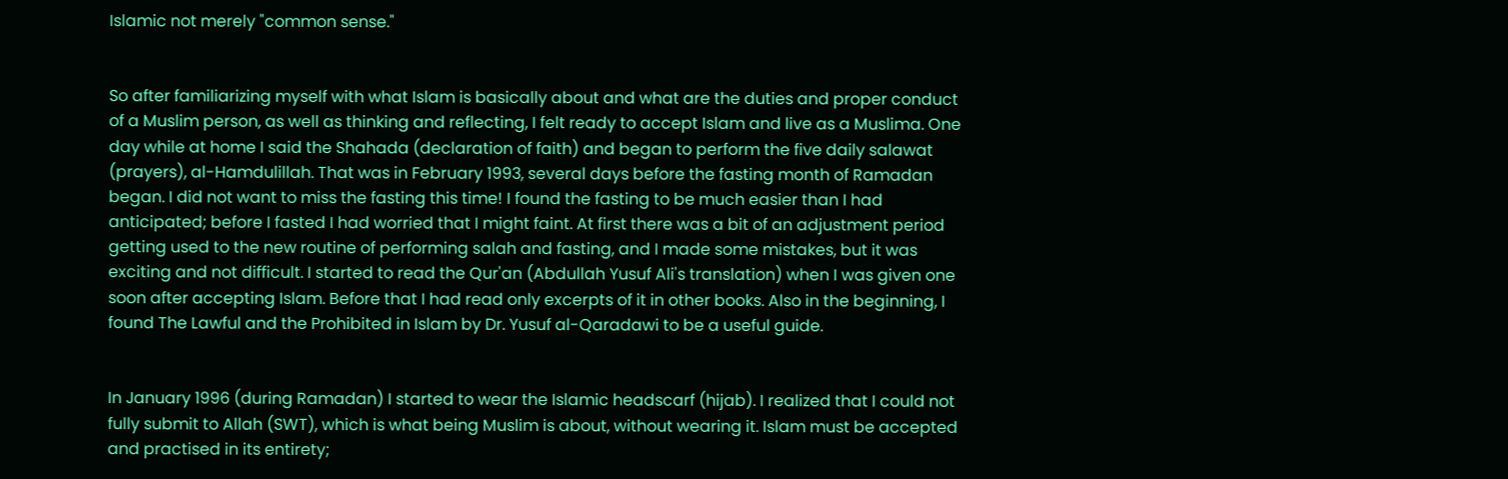Islamic not merely "common sense."


So after familiarizing myself with what Islam is basically about and what are the duties and proper conduct of a Muslim person, as well as thinking and reflecting, I felt ready to accept Islam and live as a Muslima. One day while at home I said the Shahada (declaration of faith) and began to perform the five daily salawat (prayers), al-Hamdulillah. That was in February 1993, several days before the fasting month of Ramadan began. I did not want to miss the fasting this time! I found the fasting to be much easier than I had anticipated; before I fasted I had worried that I might faint. At first there was a bit of an adjustment period getting used to the new routine of performing salah and fasting, and I made some mistakes, but it was exciting and not difficult. I started to read the Qur'an (Abdullah Yusuf Ali's translation) when I was given one soon after accepting Islam. Before that I had read only excerpts of it in other books. Also in the beginning, I found The Lawful and the Prohibited in Islam by Dr. Yusuf al-Qaradawi to be a useful guide.


In January 1996 (during Ramadan) I started to wear the Islamic headscarf (hijab). I realized that I could not fully submit to Allah (SWT), which is what being Muslim is about, without wearing it. Islam must be accepted and practised in its entirety;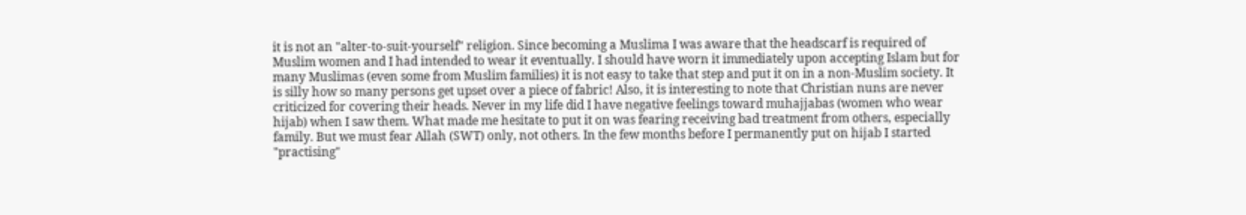it is not an "alter-to-suit-yourself" religion. Since becoming a Muslima I was aware that the headscarf is required of Muslim women and I had intended to wear it eventually. I should have worn it immediately upon accepting Islam but for many Muslimas (even some from Muslim families) it is not easy to take that step and put it on in a non-Muslim society. It is silly how so many persons get upset over a piece of fabric! Also, it is interesting to note that Christian nuns are never criticized for covering their heads. Never in my life did I have negative feelings toward muhajjabas (women who wear hijab) when I saw them. What made me hesitate to put it on was fearing receiving bad treatment from others, especially family. But we must fear Allah (SWT) only, not others. In the few months before I permanently put on hijab I started "practising"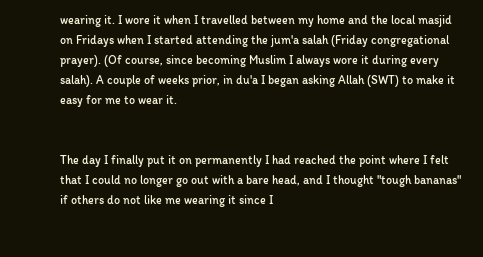wearing it. I wore it when I travelled between my home and the local masjid on Fridays when I started attending the jum'a salah (Friday congregational prayer). (Of course, since becoming Muslim I always wore it during every salah). A couple of weeks prior, in du'a I began asking Allah (SWT) to make it easy for me to wear it.


The day I finally put it on permanently I had reached the point where I felt that I could no longer go out with a bare head, and I thought "tough bananas" if others do not like me wearing it since I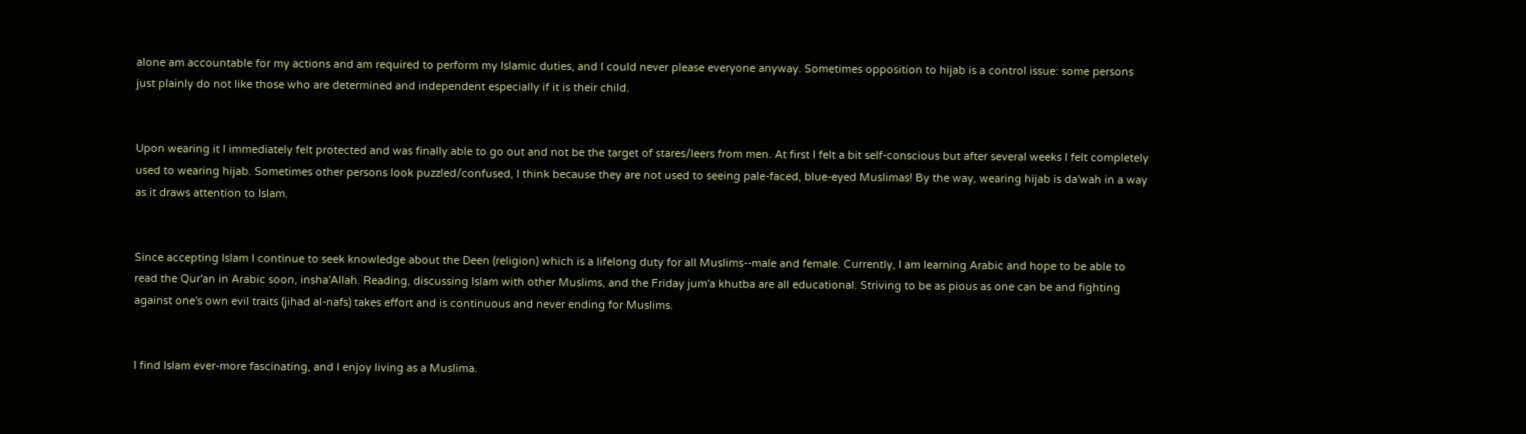alone am accountable for my actions and am required to perform my Islamic duties, and I could never please everyone anyway. Sometimes opposition to hijab is a control issue: some persons just plainly do not like those who are determined and independent especially if it is their child.


Upon wearing it I immediately felt protected and was finally able to go out and not be the target of stares/leers from men. At first I felt a bit self-conscious but after several weeks I felt completely used to wearing hijab. Sometimes other persons look puzzled/confused, I think because they are not used to seeing pale-faced, blue-eyed Muslimas! By the way, wearing hijab is da'wah in a way as it draws attention to Islam.


Since accepting Islam I continue to seek knowledge about the Deen (religion) which is a lifelong duty for all Muslims--male and female. Currently, I am learning Arabic and hope to be able to read the Qur'an in Arabic soon, insha'Allah. Reading, discussing Islam with other Muslims, and the Friday jum'a khutba are all educational. Striving to be as pious as one can be and fighting against one's own evil traits (jihad al-nafs) takes effort and is continuous and never ending for Muslims.


I find Islam ever-more fascinating, and I enjoy living as a Muslima.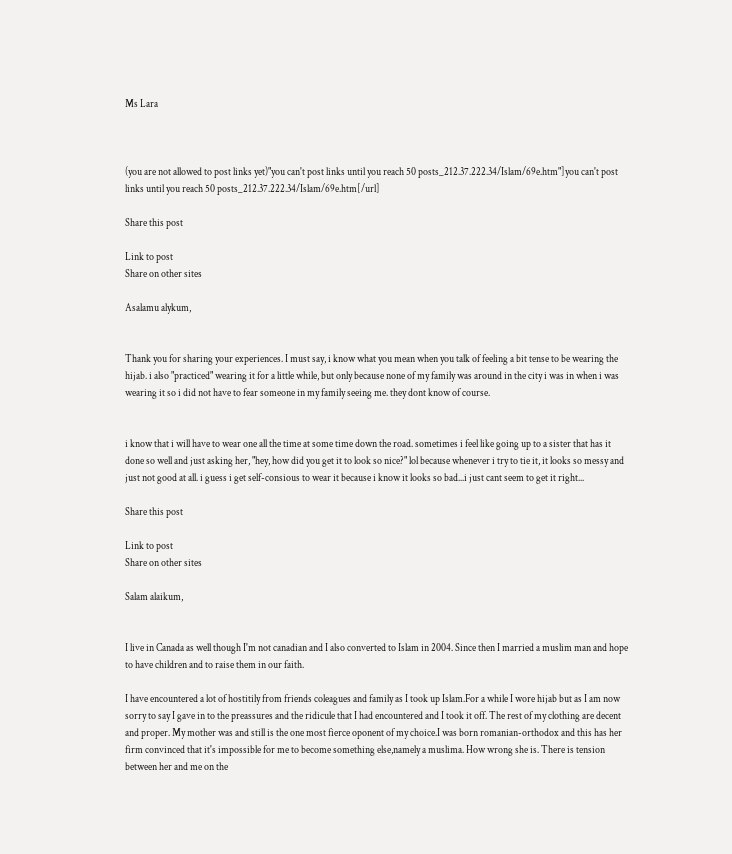Ms Lara



(you are not allowed to post links yet)"you can't post links until you reach 50 posts_212.37.222.34/Islam/69e.htm"]you can't post links until you reach 50 posts_212.37.222.34/Islam/69e.htm[/url]

Share this post

Link to post
Share on other sites

Asalamu alykum,


Thank you for sharing your experiences. I must say, i know what you mean when you talk of feeling a bit tense to be wearing the hijab. i also "practiced" wearing it for a little while, but only because none of my family was around in the city i was in when i was wearing it so i did not have to fear someone in my family seeing me. they dont know of course.


i know that i will have to wear one all the time at some time down the road. sometimes i feel like going up to a sister that has it done so well and just asking her, "hey, how did you get it to look so nice?" lol because whenever i try to tie it, it looks so messy and just not good at all. i guess i get self-consious to wear it because i know it looks so bad...i just cant seem to get it right...

Share this post

Link to post
Share on other sites

Salam alaikum,


I live in Canada as well though I'm not canadian and I also converted to Islam in 2004. Since then I married a muslim man and hope to have children and to raise them in our faith.

I have encountered a lot of hostitily from friends coleagues and family as I took up Islam.For a while I wore hijab but as I am now sorry to say I gave in to the preassures and the ridicule that I had encountered and I took it off. The rest of my clothing are decent and proper. My mother was and still is the one most fierce oponent of my choice.I was born romanian-orthodox and this has her firm convinced that it's impossible for me to become something else,namely a muslima. How wrong she is. There is tension between her and me on the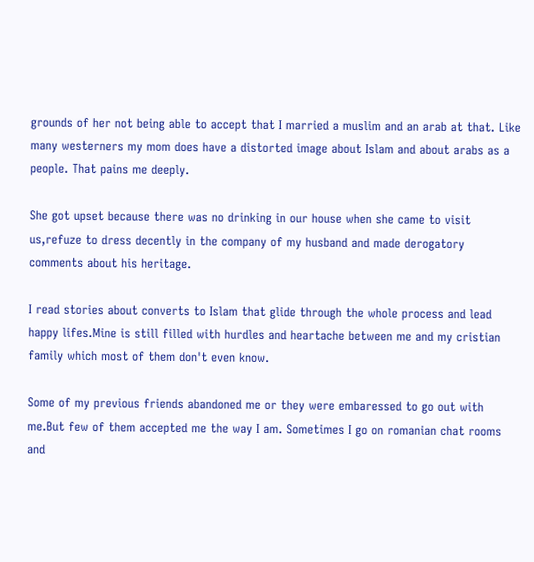grounds of her not being able to accept that I married a muslim and an arab at that. Like many westerners my mom does have a distorted image about Islam and about arabs as a people. That pains me deeply.

She got upset because there was no drinking in our house when she came to visit us,refuze to dress decently in the company of my husband and made derogatory comments about his heritage.

I read stories about converts to Islam that glide through the whole process and lead happy lifes.Mine is still filled with hurdles and heartache between me and my cristian family which most of them don't even know.

Some of my previous friends abandoned me or they were embaressed to go out with me.But few of them accepted me the way I am. Sometimes I go on romanian chat rooms and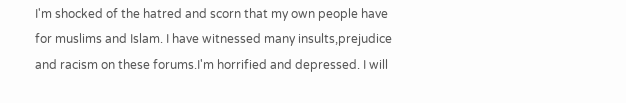I'm shocked of the hatred and scorn that my own people have for muslims and Islam. I have witnessed many insults,prejudice and racism on these forums.I'm horrified and depressed. I will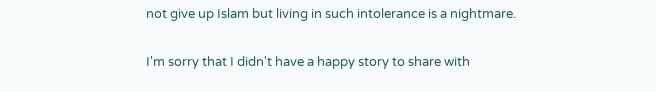not give up Islam but living in such intolerance is a nightmare.

I'm sorry that I didn't have a happy story to share with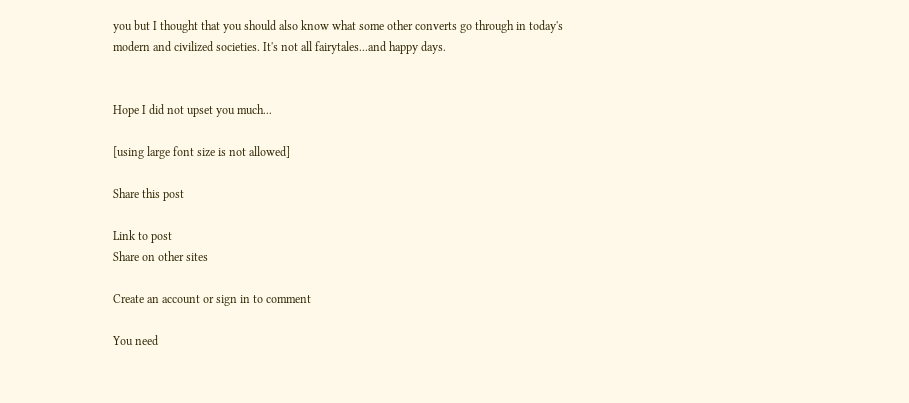you but I thought that you should also know what some other converts go through in today's modern and civilized societies. It's not all fairytales...and happy days.


Hope I did not upset you much...

[using large font size is not allowed]

Share this post

Link to post
Share on other sites

Create an account or sign in to comment

You need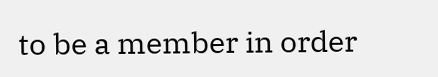to be a member in order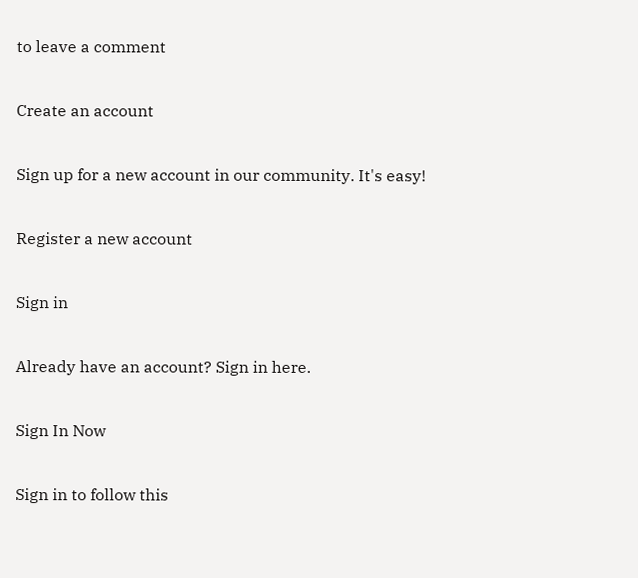to leave a comment

Create an account

Sign up for a new account in our community. It's easy!

Register a new account

Sign in

Already have an account? Sign in here.

Sign In Now

Sign in to follow this